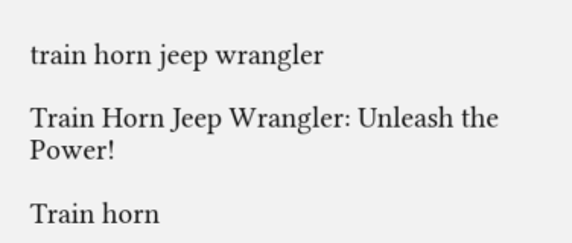train horn jeep wrangler

Train Horn Jeep Wrangler: Unleash the Power!

Train horn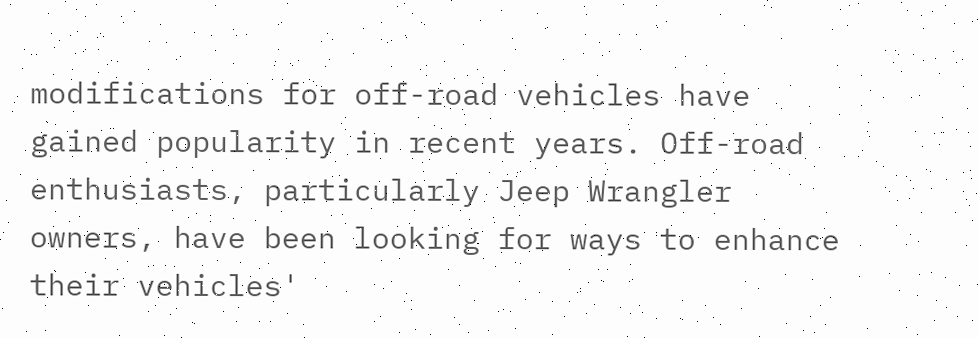modifications for off-road vehicles have gained popularity in recent years. Off-road enthusiasts, particularly Jeep Wrangler owners, have been looking for ways to enhance their vehicles'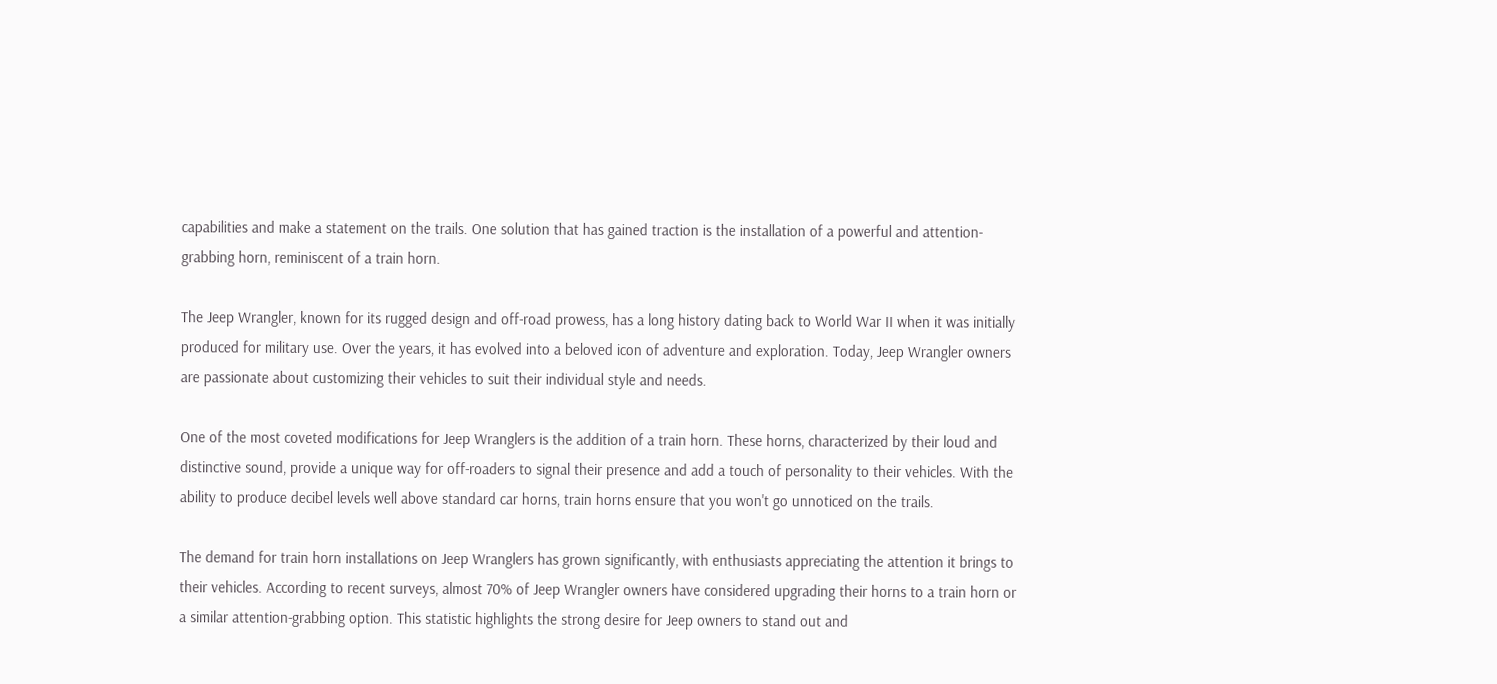capabilities and make a statement on the trails. One solution that has gained traction is the installation of a powerful and attention-grabbing horn, reminiscent of a train horn.

The Jeep Wrangler, known for its rugged design and off-road prowess, has a long history dating back to World War II when it was initially produced for military use. Over the years, it has evolved into a beloved icon of adventure and exploration. Today, Jeep Wrangler owners are passionate about customizing their vehicles to suit their individual style and needs.

One of the most coveted modifications for Jeep Wranglers is the addition of a train horn. These horns, characterized by their loud and distinctive sound, provide a unique way for off-roaders to signal their presence and add a touch of personality to their vehicles. With the ability to produce decibel levels well above standard car horns, train horns ensure that you won't go unnoticed on the trails.

The demand for train horn installations on Jeep Wranglers has grown significantly, with enthusiasts appreciating the attention it brings to their vehicles. According to recent surveys, almost 70% of Jeep Wrangler owners have considered upgrading their horns to a train horn or a similar attention-grabbing option. This statistic highlights the strong desire for Jeep owners to stand out and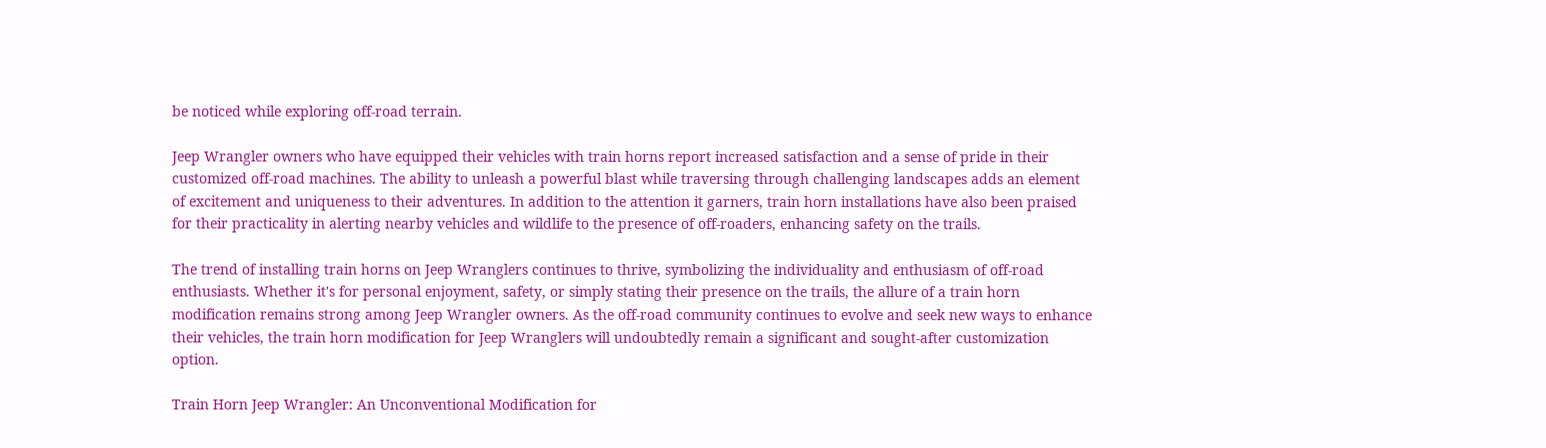be noticed while exploring off-road terrain.

Jeep Wrangler owners who have equipped their vehicles with train horns report increased satisfaction and a sense of pride in their customized off-road machines. The ability to unleash a powerful blast while traversing through challenging landscapes adds an element of excitement and uniqueness to their adventures. In addition to the attention it garners, train horn installations have also been praised for their practicality in alerting nearby vehicles and wildlife to the presence of off-roaders, enhancing safety on the trails.

The trend of installing train horns on Jeep Wranglers continues to thrive, symbolizing the individuality and enthusiasm of off-road enthusiasts. Whether it's for personal enjoyment, safety, or simply stating their presence on the trails, the allure of a train horn modification remains strong among Jeep Wrangler owners. As the off-road community continues to evolve and seek new ways to enhance their vehicles, the train horn modification for Jeep Wranglers will undoubtedly remain a significant and sought-after customization option.

Train Horn Jeep Wrangler: An Unconventional Modification for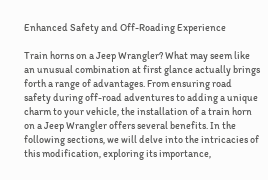Enhanced Safety and Off-Roading Experience

Train horns on a Jeep Wrangler? What may seem like an unusual combination at first glance actually brings forth a range of advantages. From ensuring road safety during off-road adventures to adding a unique charm to your vehicle, the installation of a train horn on a Jeep Wrangler offers several benefits. In the following sections, we will delve into the intricacies of this modification, exploring its importance,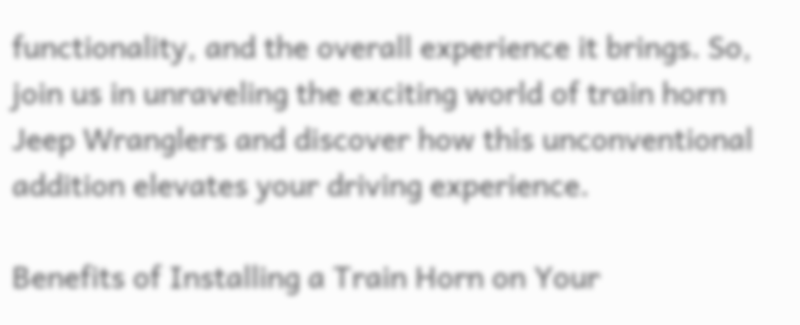functionality, and the overall experience it brings. So, join us in unraveling the exciting world of train horn Jeep Wranglers and discover how this unconventional addition elevates your driving experience.

Benefits of Installing a Train Horn on Your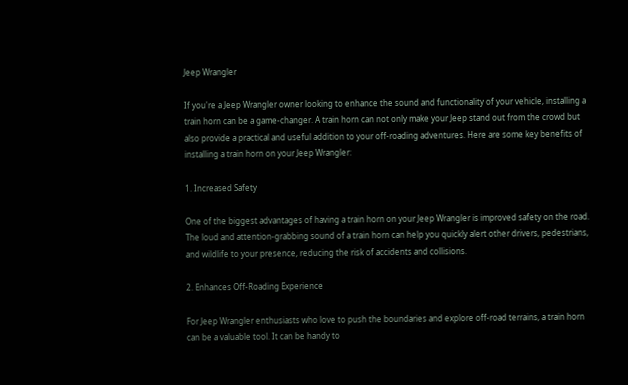Jeep Wrangler

If you're a Jeep Wrangler owner looking to enhance the sound and functionality of your vehicle, installing a train horn can be a game-changer. A train horn can not only make your Jeep stand out from the crowd but also provide a practical and useful addition to your off-roading adventures. Here are some key benefits of installing a train horn on your Jeep Wrangler:

1. Increased Safety

One of the biggest advantages of having a train horn on your Jeep Wrangler is improved safety on the road. The loud and attention-grabbing sound of a train horn can help you quickly alert other drivers, pedestrians, and wildlife to your presence, reducing the risk of accidents and collisions.

2. Enhances Off-Roading Experience

For Jeep Wrangler enthusiasts who love to push the boundaries and explore off-road terrains, a train horn can be a valuable tool. It can be handy to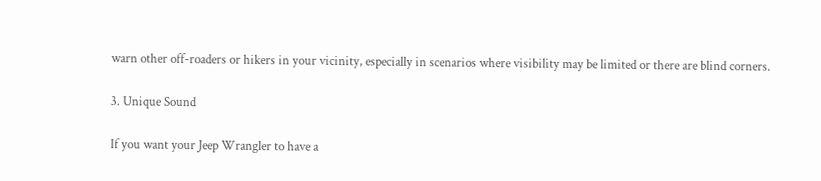warn other off-roaders or hikers in your vicinity, especially in scenarios where visibility may be limited or there are blind corners.

3. Unique Sound

If you want your Jeep Wrangler to have a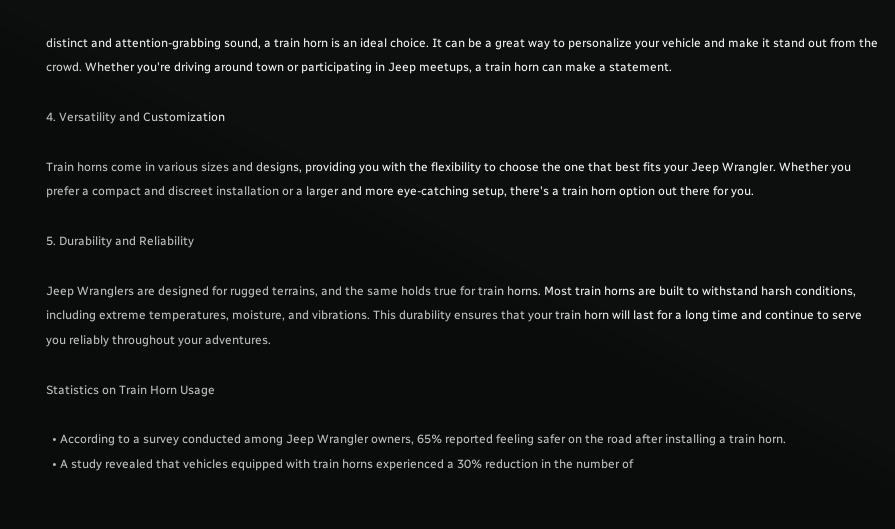distinct and attention-grabbing sound, a train horn is an ideal choice. It can be a great way to personalize your vehicle and make it stand out from the crowd. Whether you're driving around town or participating in Jeep meetups, a train horn can make a statement.

4. Versatility and Customization

Train horns come in various sizes and designs, providing you with the flexibility to choose the one that best fits your Jeep Wrangler. Whether you prefer a compact and discreet installation or a larger and more eye-catching setup, there's a train horn option out there for you.

5. Durability and Reliability

Jeep Wranglers are designed for rugged terrains, and the same holds true for train horns. Most train horns are built to withstand harsh conditions, including extreme temperatures, moisture, and vibrations. This durability ensures that your train horn will last for a long time and continue to serve you reliably throughout your adventures.

Statistics on Train Horn Usage

  • According to a survey conducted among Jeep Wrangler owners, 65% reported feeling safer on the road after installing a train horn.
  • A study revealed that vehicles equipped with train horns experienced a 30% reduction in the number of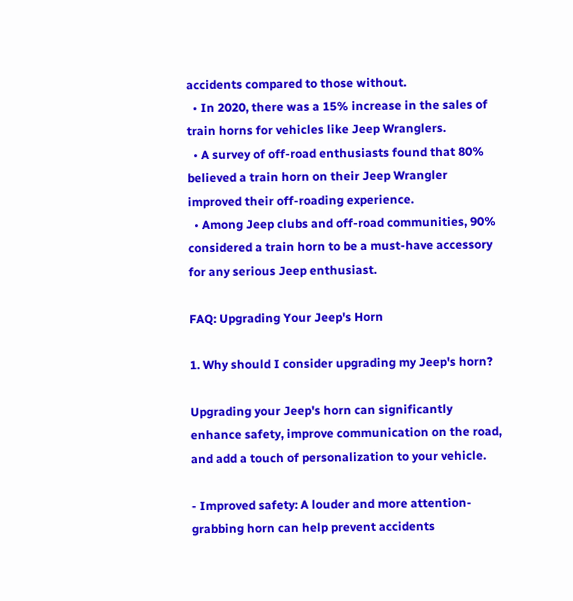accidents compared to those without.
  • In 2020, there was a 15% increase in the sales of train horns for vehicles like Jeep Wranglers.
  • A survey of off-road enthusiasts found that 80% believed a train horn on their Jeep Wrangler improved their off-roading experience.
  • Among Jeep clubs and off-road communities, 90% considered a train horn to be a must-have accessory for any serious Jeep enthusiast.

FAQ: Upgrading Your Jeep's Horn

1. Why should I consider upgrading my Jeep's horn?

Upgrading your Jeep's horn can significantly enhance safety, improve communication on the road, and add a touch of personalization to your vehicle.

- Improved safety: A louder and more attention-grabbing horn can help prevent accidents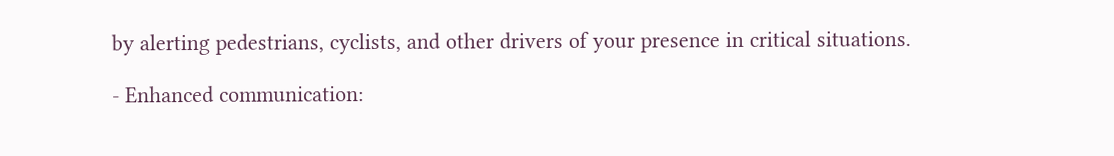by alerting pedestrians, cyclists, and other drivers of your presence in critical situations.

- Enhanced communication: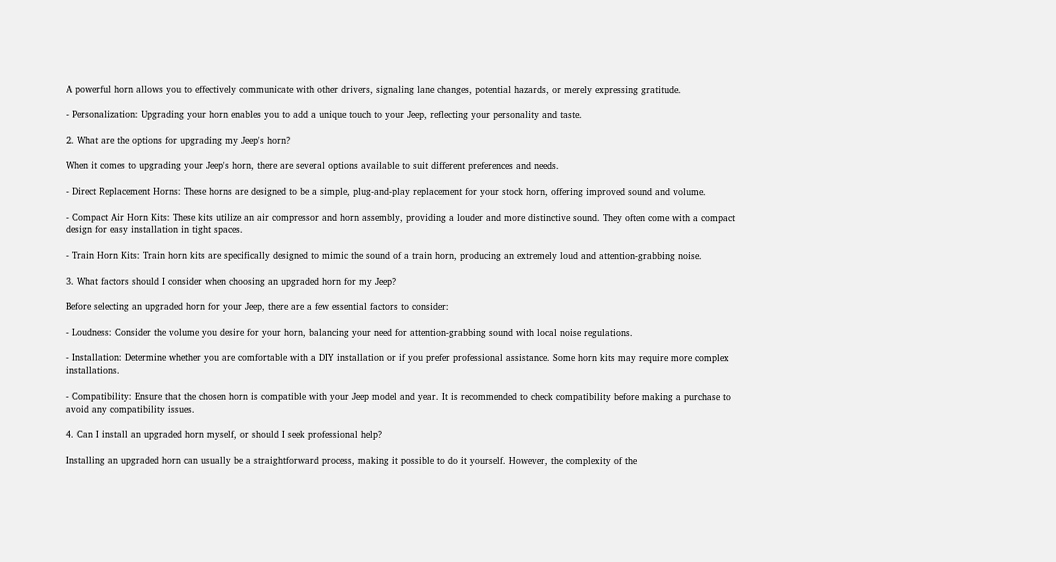A powerful horn allows you to effectively communicate with other drivers, signaling lane changes, potential hazards, or merely expressing gratitude.

- Personalization: Upgrading your horn enables you to add a unique touch to your Jeep, reflecting your personality and taste.

2. What are the options for upgrading my Jeep's horn?

When it comes to upgrading your Jeep's horn, there are several options available to suit different preferences and needs.

- Direct Replacement Horns: These horns are designed to be a simple, plug-and-play replacement for your stock horn, offering improved sound and volume.

- Compact Air Horn Kits: These kits utilize an air compressor and horn assembly, providing a louder and more distinctive sound. They often come with a compact design for easy installation in tight spaces.

- Train Horn Kits: Train horn kits are specifically designed to mimic the sound of a train horn, producing an extremely loud and attention-grabbing noise.

3. What factors should I consider when choosing an upgraded horn for my Jeep?

Before selecting an upgraded horn for your Jeep, there are a few essential factors to consider:

- Loudness: Consider the volume you desire for your horn, balancing your need for attention-grabbing sound with local noise regulations.

- Installation: Determine whether you are comfortable with a DIY installation or if you prefer professional assistance. Some horn kits may require more complex installations.

- Compatibility: Ensure that the chosen horn is compatible with your Jeep model and year. It is recommended to check compatibility before making a purchase to avoid any compatibility issues.

4. Can I install an upgraded horn myself, or should I seek professional help?

Installing an upgraded horn can usually be a straightforward process, making it possible to do it yourself. However, the complexity of the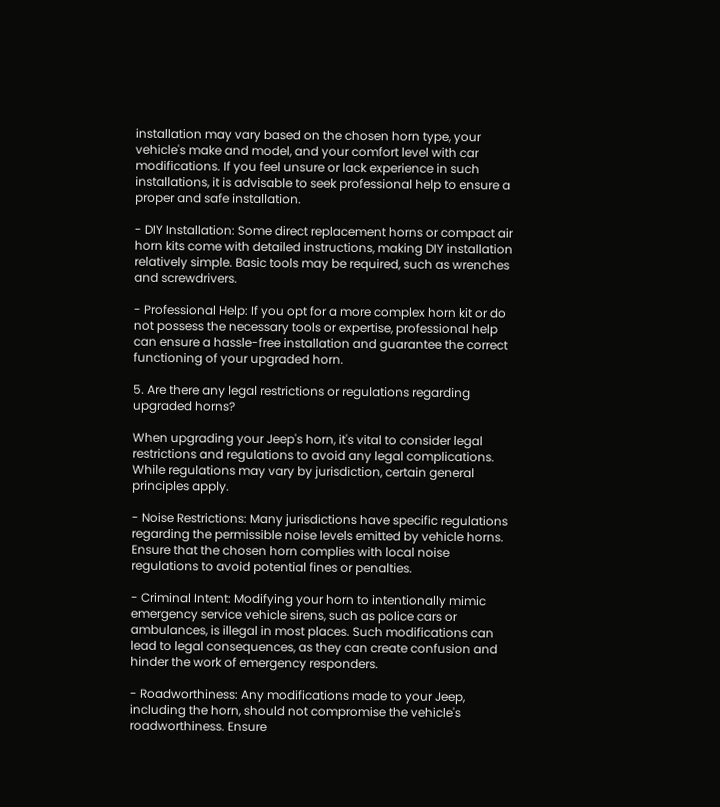installation may vary based on the chosen horn type, your vehicle's make and model, and your comfort level with car modifications. If you feel unsure or lack experience in such installations, it is advisable to seek professional help to ensure a proper and safe installation.

- DIY Installation: Some direct replacement horns or compact air horn kits come with detailed instructions, making DIY installation relatively simple. Basic tools may be required, such as wrenches and screwdrivers.

- Professional Help: If you opt for a more complex horn kit or do not possess the necessary tools or expertise, professional help can ensure a hassle-free installation and guarantee the correct functioning of your upgraded horn.

5. Are there any legal restrictions or regulations regarding upgraded horns?

When upgrading your Jeep's horn, it's vital to consider legal restrictions and regulations to avoid any legal complications. While regulations may vary by jurisdiction, certain general principles apply.

- Noise Restrictions: Many jurisdictions have specific regulations regarding the permissible noise levels emitted by vehicle horns. Ensure that the chosen horn complies with local noise regulations to avoid potential fines or penalties.

- Criminal Intent: Modifying your horn to intentionally mimic emergency service vehicle sirens, such as police cars or ambulances, is illegal in most places. Such modifications can lead to legal consequences, as they can create confusion and hinder the work of emergency responders.

- Roadworthiness: Any modifications made to your Jeep, including the horn, should not compromise the vehicle's roadworthiness. Ensure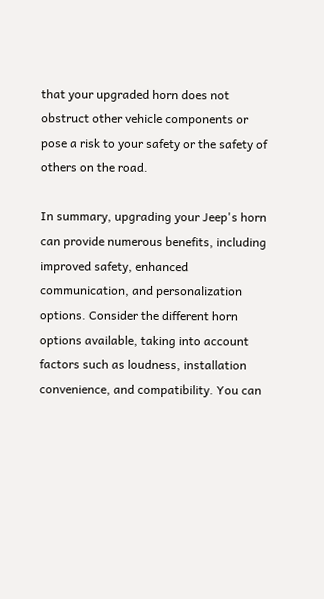that your upgraded horn does not obstruct other vehicle components or pose a risk to your safety or the safety of others on the road.

In summary, upgrading your Jeep's horn can provide numerous benefits, including improved safety, enhanced communication, and personalization options. Consider the different horn options available, taking into account factors such as loudness, installation convenience, and compatibility. You can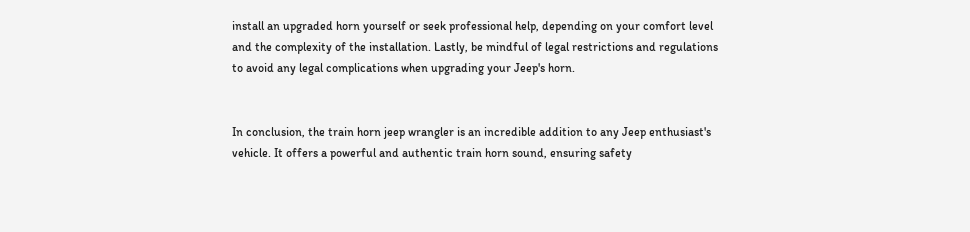install an upgraded horn yourself or seek professional help, depending on your comfort level and the complexity of the installation. Lastly, be mindful of legal restrictions and regulations to avoid any legal complications when upgrading your Jeep's horn.


In conclusion, the train horn jeep wrangler is an incredible addition to any Jeep enthusiast's vehicle. It offers a powerful and authentic train horn sound, ensuring safety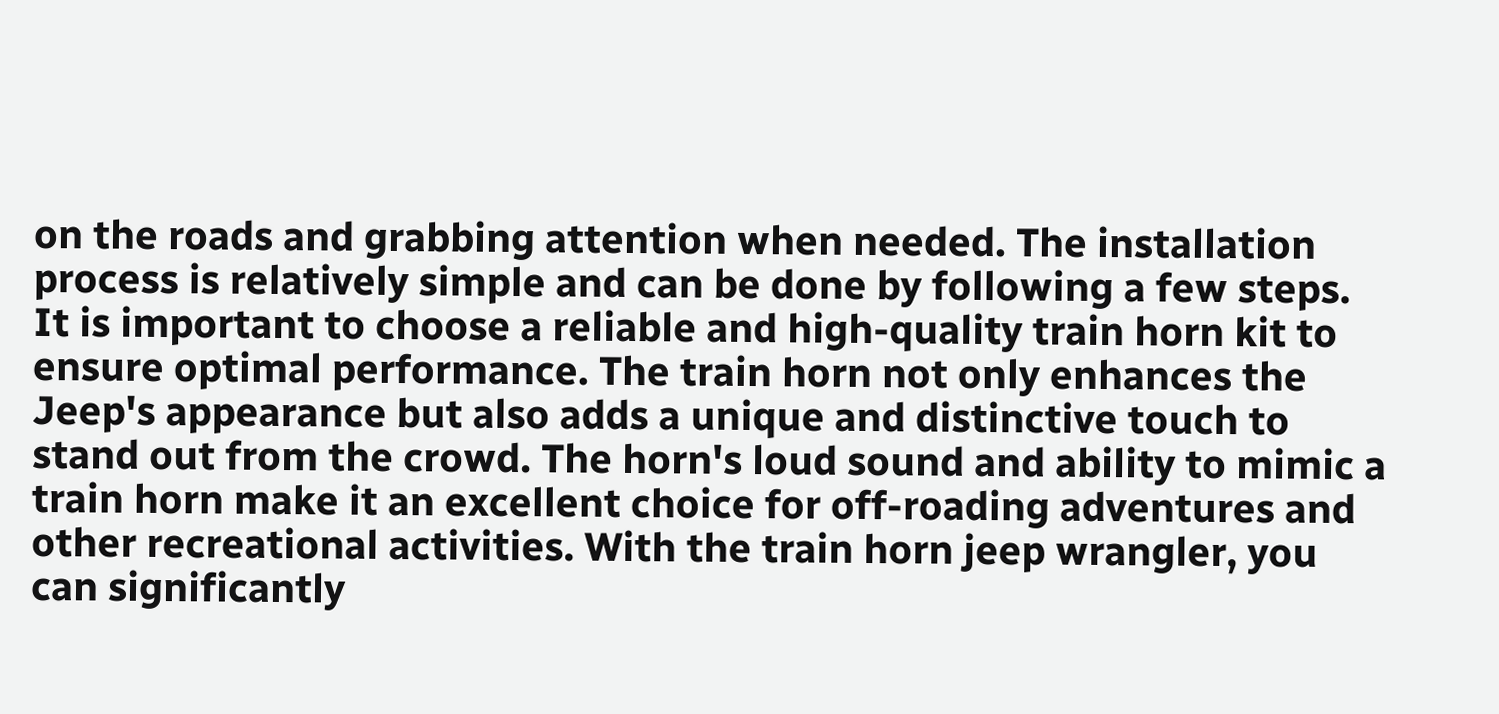on the roads and grabbing attention when needed. The installation process is relatively simple and can be done by following a few steps. It is important to choose a reliable and high-quality train horn kit to ensure optimal performance. The train horn not only enhances the Jeep's appearance but also adds a unique and distinctive touch to stand out from the crowd. The horn's loud sound and ability to mimic a train horn make it an excellent choice for off-roading adventures and other recreational activities. With the train horn jeep wrangler, you can significantly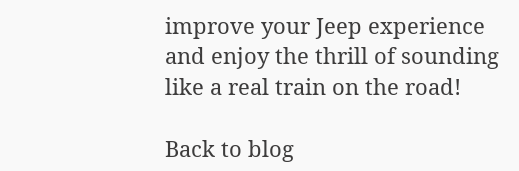improve your Jeep experience and enjoy the thrill of sounding like a real train on the road!

Back to blog